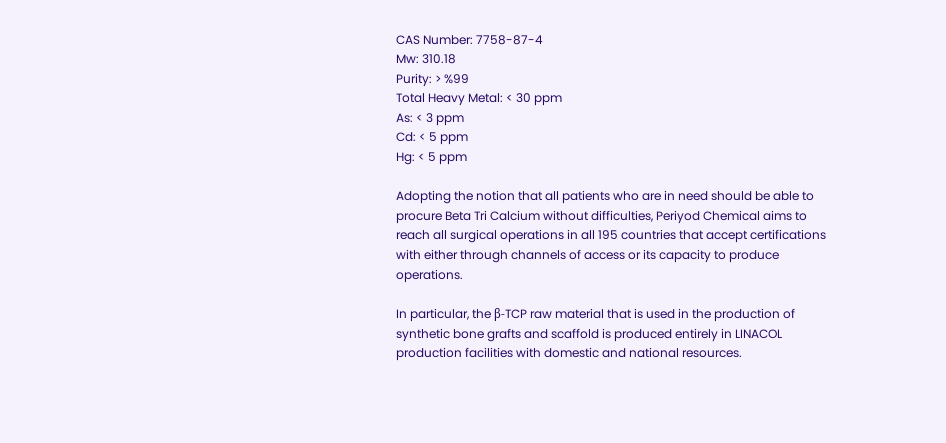CAS Number: 7758-87-4
Mw: 310.18
Purity: > %99
Total Heavy Metal: < 30 ppm
As: < 3 ppm
Cd: < 5 ppm
Hg: < 5 ppm

Adopting the notion that all patients who are in need should be able to procure Beta Tri Calcium without difficulties, Periyod Chemical aims to reach all surgical operations in all 195 countries that accept certifications with either through channels of access or its capacity to produce operations.

In particular, the β-TCP raw material that is used in the production of synthetic bone grafts and scaffold is produced entirely in LINACOL production facilities with domestic and national resources.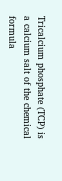Tricalcium phosphate (TCP) is a calcium salt of the chemical formula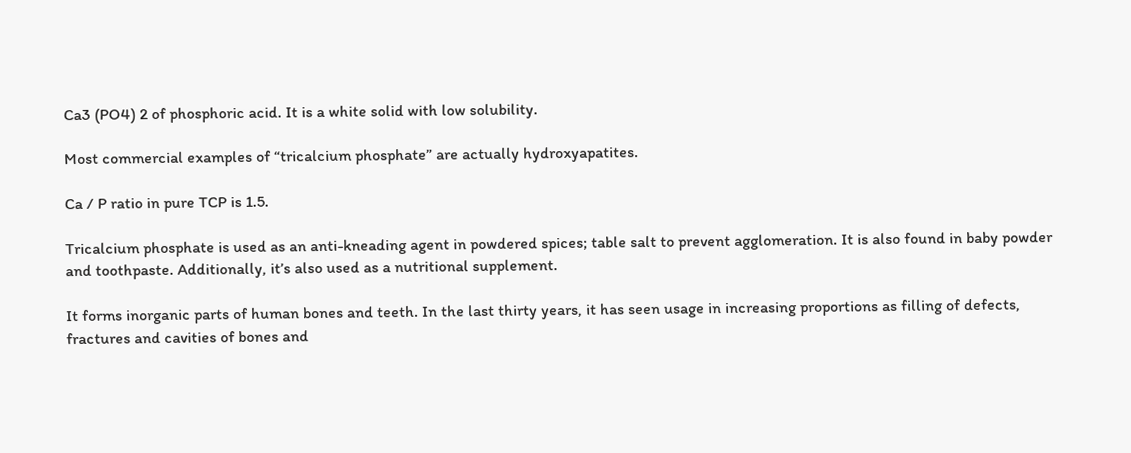Ca3 (PO4) 2 of phosphoric acid. It is a white solid with low solubility.

Most commercial examples of “tricalcium phosphate” are actually hydroxyapatites.

Ca / P ratio in pure TCP is 1.5.

Tricalcium phosphate is used as an anti-kneading agent in powdered spices; table salt to prevent agglomeration. It is also found in baby powder and toothpaste. Additionally, it’s also used as a nutritional supplement.

It forms inorganic parts of human bones and teeth. In the last thirty years, it has seen usage in increasing proportions as filling of defects, fractures and cavities of bones and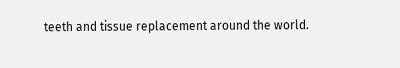teeth and tissue replacement around the world.